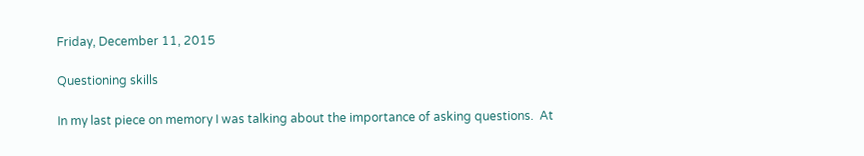Friday, December 11, 2015

Questioning skills

In my last piece on memory I was talking about the importance of asking questions.  At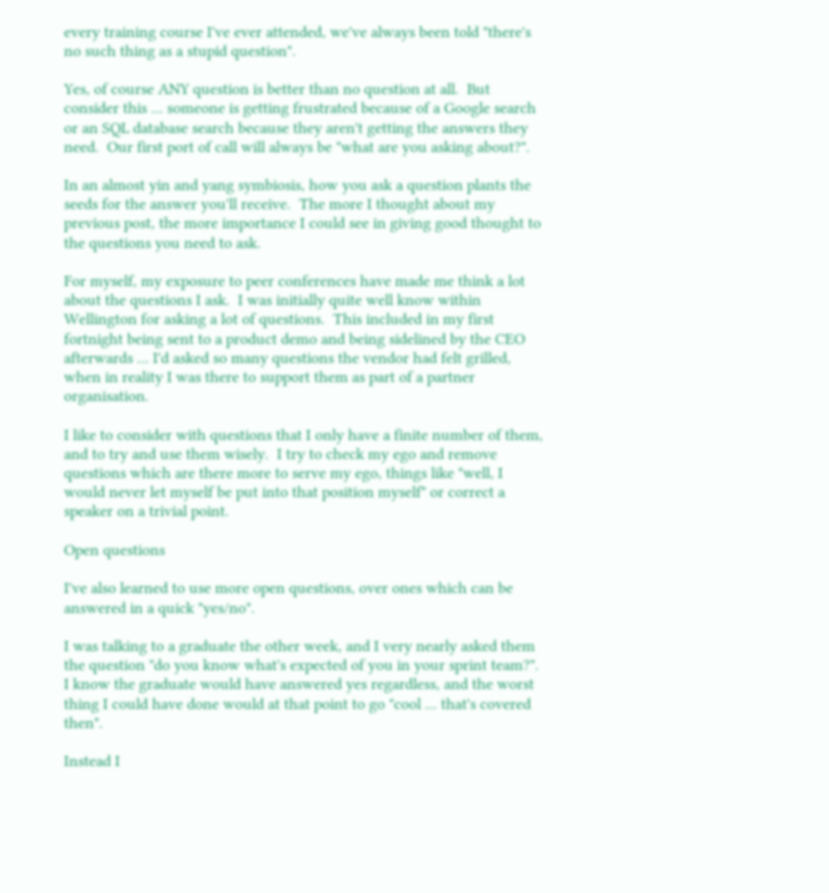every training course I've ever attended, we've always been told "there's no such thing as a stupid question".

Yes, of course ANY question is better than no question at all.  But consider this ... someone is getting frustrated because of a Google search or an SQL database search because they aren't getting the answers they need.  Our first port of call will always be "what are you asking about?".

In an almost yin and yang symbiosis, how you ask a question plants the seeds for the answer you'll receive.  The more I thought about my previous post, the more importance I could see in giving good thought to the questions you need to ask.

For myself, my exposure to peer conferences have made me think a lot about the questions I ask.  I was initially quite well know within Wellington for asking a lot of questions.  This included in my first fortnight being sent to a product demo and being sidelined by the CEO afterwards ... I'd asked so many questions the vendor had felt grilled, when in reality I was there to support them as part of a partner organisation.

I like to consider with questions that I only have a finite number of them, and to try and use them wisely.  I try to check my ego and remove questions which are there more to serve my ego, things like "well, I would never let myself be put into that position myself" or correct a speaker on a trivial point.

Open questions

I've also learned to use more open questions, over ones which can be answered in a quick "yes/no".

I was talking to a graduate the other week, and I very nearly asked them the question "do you know what's expected of you in your sprint team?".  I know the graduate would have answered yes regardless, and the worst thing I could have done would at that point to go "cool ... that's covered then".

Instead I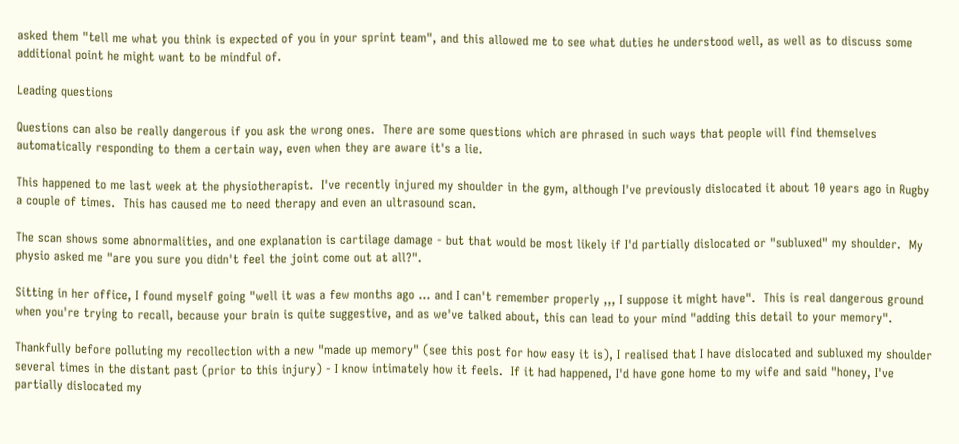asked them "tell me what you think is expected of you in your sprint team", and this allowed me to see what duties he understood well, as well as to discuss some additional point he might want to be mindful of.

Leading questions

Questions can also be really dangerous if you ask the wrong ones.  There are some questions which are phrased in such ways that people will find themselves automatically responding to them a certain way, even when they are aware it's a lie.

This happened to me last week at the physiotherapist.  I've recently injured my shoulder in the gym, although I've previously dislocated it about 10 years ago in Rugby a couple of times.  This has caused me to need therapy and even an ultrasound scan.

The scan shows some abnormalities, and one explanation is cartilage damage - but that would be most likely if I'd partially dislocated or "subluxed" my shoulder.  My physio asked me "are you sure you didn't feel the joint come out at all?".

Sitting in her office, I found myself going "well it was a few months ago ... and I can't remember properly ,,, I suppose it might have".  This is real dangerous ground when you're trying to recall, because your brain is quite suggestive, and as we've talked about, this can lead to your mind "adding this detail to your memory".

Thankfully before polluting my recollection with a new "made up memory" (see this post for how easy it is), I realised that I have dislocated and subluxed my shoulder several times in the distant past (prior to this injury) - I know intimately how it feels.  If it had happened, I'd have gone home to my wife and said "honey, I've partially dislocated my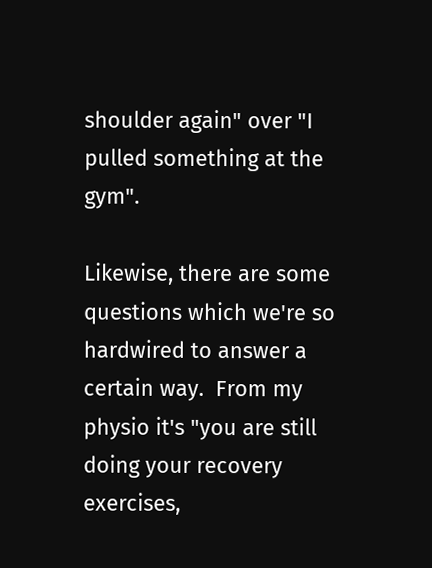shoulder again" over "I pulled something at the gym".

Likewise, there are some questions which we're so hardwired to answer a certain way.  From my physio it's "you are still doing your recovery exercises,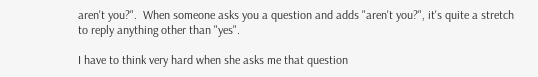aren't you?".  When someone asks you a question and adds "aren't you?", it's quite a stretch to reply anything other than "yes".

I have to think very hard when she asks me that question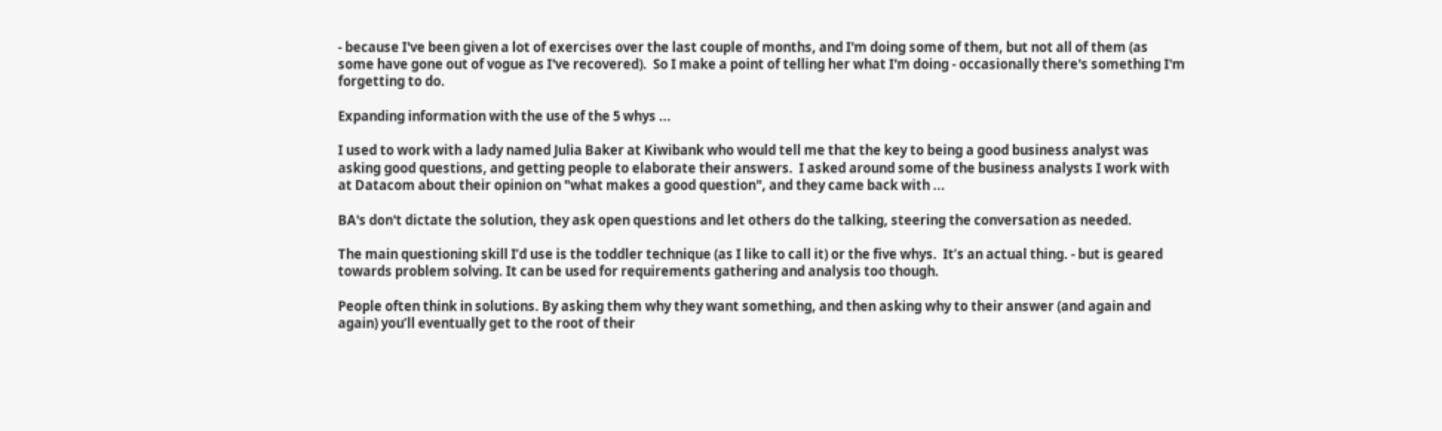- because I've been given a lot of exercises over the last couple of months, and I'm doing some of them, but not all of them (as some have gone out of vogue as I've recovered).  So I make a point of telling her what I'm doing - occasionally there's something I'm forgetting to do.

Expanding information with the use of the 5 whys ...

I used to work with a lady named Julia Baker at Kiwibank who would tell me that the key to being a good business analyst was asking good questions, and getting people to elaborate their answers.  I asked around some of the business analysts I work with at Datacom about their opinion on "what makes a good question", and they came back with ...

BA's don't dictate the solution, they ask open questions and let others do the talking, steering the conversation as needed.

The main questioning skill I’d use is the toddler technique (as I like to call it) or the five whys.  It’s an actual thing. - but is geared towards problem solving. It can be used for requirements gathering and analysis too though.

People often think in solutions. By asking them why they want something, and then asking why to their answer (and again and again) you’ll eventually get to the root of their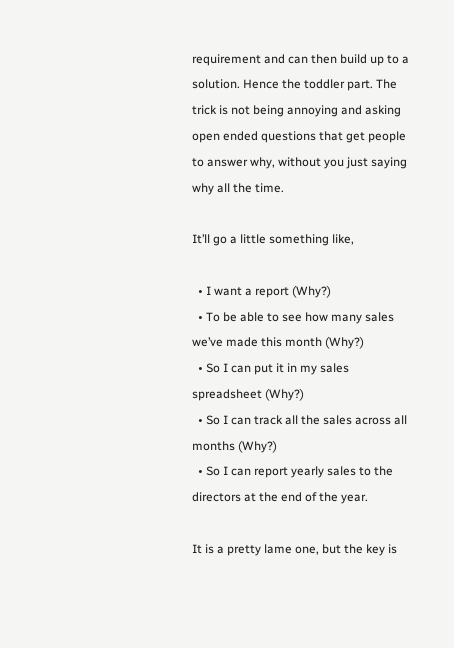requirement and can then build up to a solution. Hence the toddler part. The trick is not being annoying and asking open ended questions that get people to answer why, without you just saying why all the time.

It’ll go a little something like,

  • I want a report (Why?)
  • To be able to see how many sales we’ve made this month (Why?)
  • So I can put it in my sales spreadsheet (Why?)
  • So I can track all the sales across all months (Why?)
  • So I can report yearly sales to the directors at the end of the year.

It is a pretty lame one, but the key is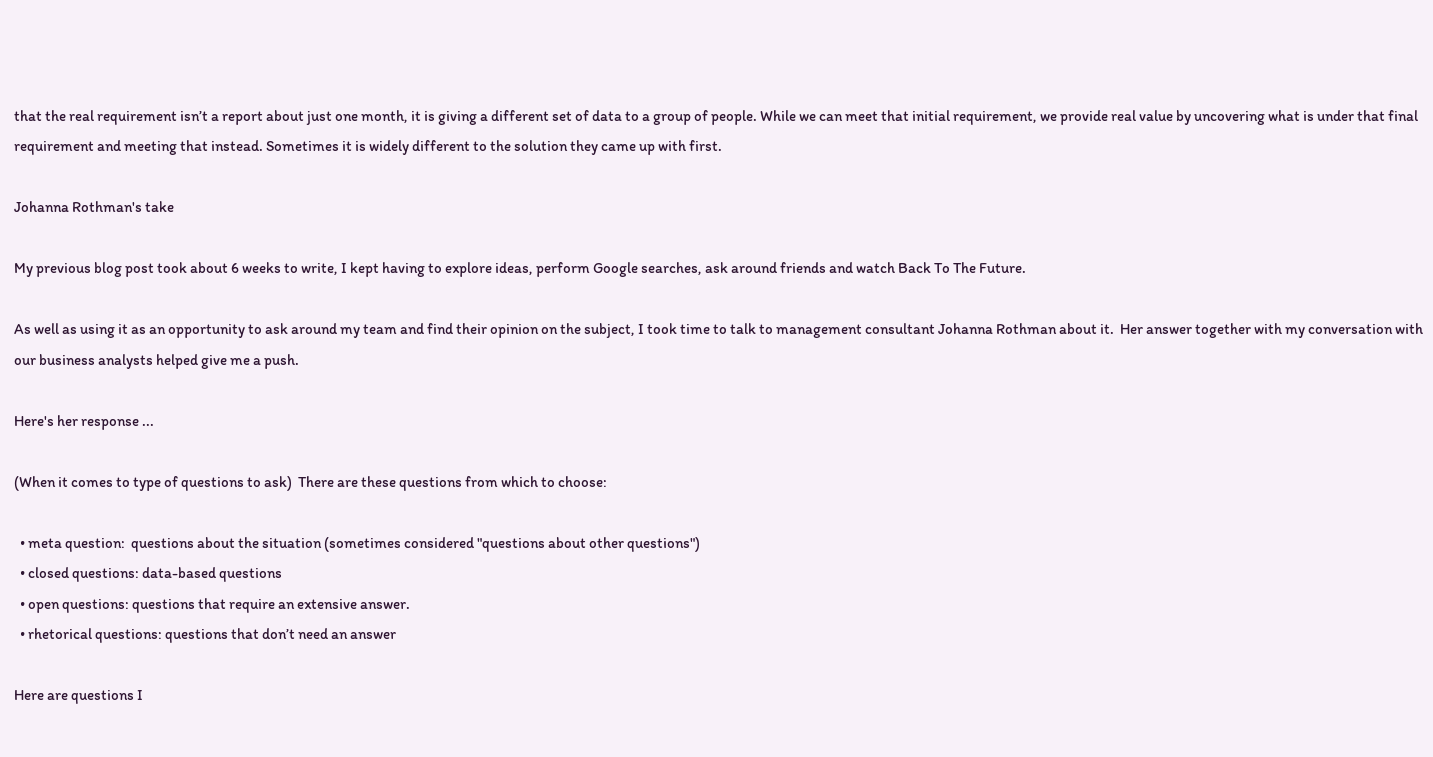that the real requirement isn’t a report about just one month, it is giving a different set of data to a group of people. While we can meet that initial requirement, we provide real value by uncovering what is under that final requirement and meeting that instead. Sometimes it is widely different to the solution they came up with first.

Johanna Rothman's take

My previous blog post took about 6 weeks to write, I kept having to explore ideas, perform Google searches, ask around friends and watch Back To The Future.

As well as using it as an opportunity to ask around my team and find their opinion on the subject, I took time to talk to management consultant Johanna Rothman about it.  Her answer together with my conversation with our business analysts helped give me a push.

Here's her response ...

(When it comes to type of questions to ask)  There are these questions from which to choose:

  • meta question:  questions about the situation (sometimes considered "questions about other questions")
  • closed questions: data-based questions
  • open questions: questions that require an extensive answer.
  • rhetorical questions: questions that don’t need an answer

Here are questions I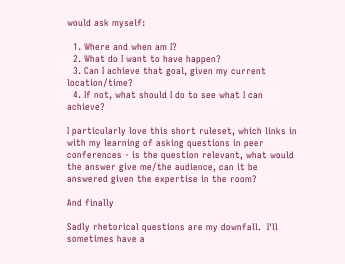would ask myself:

  1. Where and when am I?
  2. What do I want to have happen?
  3. Can I achieve that goal, given my current location/time?
  4. If not, what should I do to see what I can achieve?

I particularly love this short ruleset, which links in with my learning of asking questions in peer conferences - is the question relevant, what would the answer give me/the audience, can it be answered given the expertise in the room?

And finally

Sadly rhetorical questions are my downfall.  I'll sometimes have a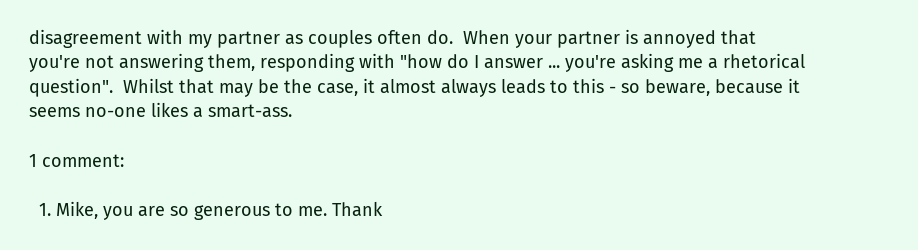disagreement with my partner as couples often do.  When your partner is annoyed that you're not answering them, responding with "how do I answer ... you're asking me a rhetorical question".  Whilst that may be the case, it almost always leads to this - so beware, because it seems no-one likes a smart-ass.

1 comment:

  1. Mike, you are so generous to me. Thank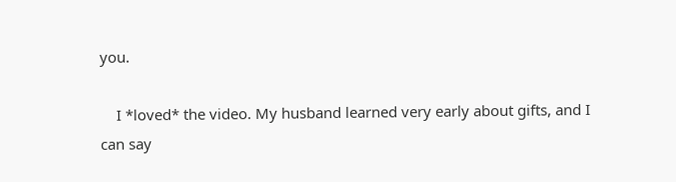you.

    I *loved* the video. My husband learned very early about gifts, and I can say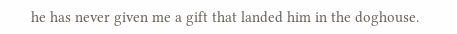he has never given me a gift that landed him in the doghouse.